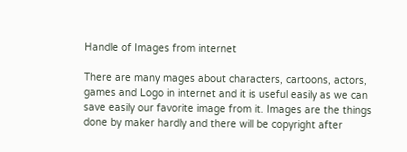Handle of Images from internet

There are many mages about characters, cartoons, actors, games and Logo in internet and it is useful easily as we can save easily our favorite image from it. Images are the things done by maker hardly and there will be copyright after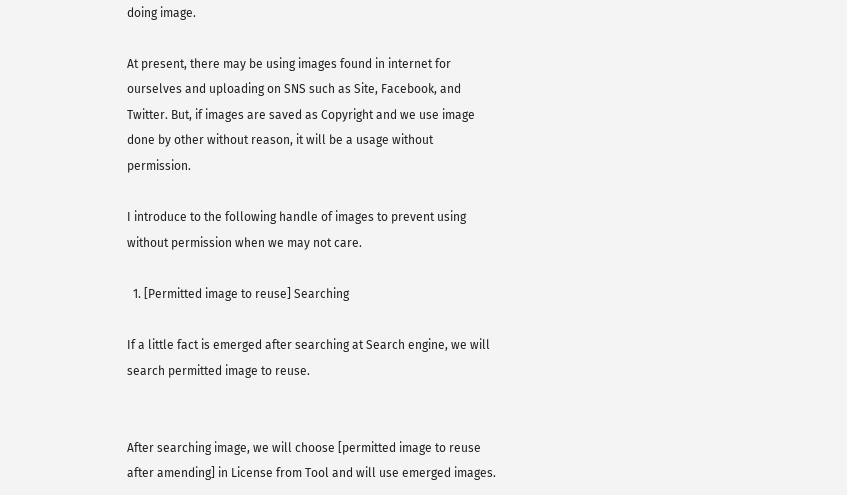doing image.

At present, there may be using images found in internet for ourselves and uploading on SNS such as Site, Facebook, and Twitter. But, if images are saved as Copyright and we use image done by other without reason, it will be a usage without permission.

I introduce to the following handle of images to prevent using without permission when we may not care.

  1. [Permitted image to reuse] Searching

If a little fact is emerged after searching at Search engine, we will search permitted image to reuse.


After searching image, we will choose [permitted image to reuse after amending] in License from Tool and will use emerged images.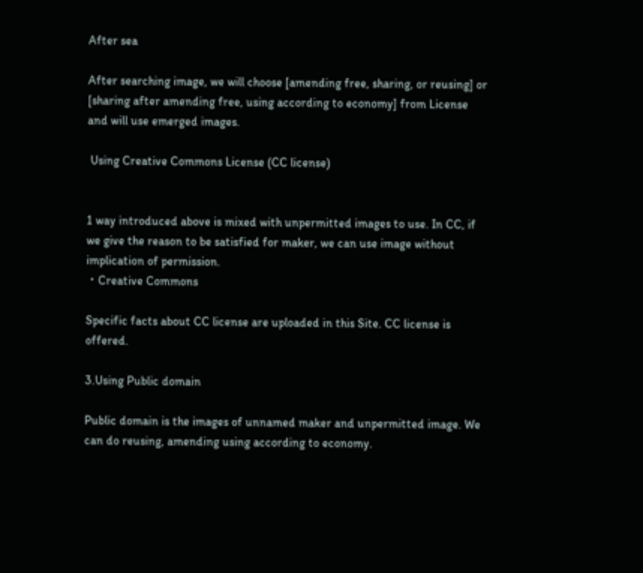After sea

After searching image, we will choose [amending free, sharing, or reusing] or [sharing after amending free, using according to economy] from License and will use emerged images.

 Using Creative Commons License (CC license)


1 way introduced above is mixed with unpermitted images to use. In CC, if we give the reason to be satisfied for maker, we can use image without implication of permission.
・Creative Commons

Specific facts about CC license are uploaded in this Site. CC license is offered.

3.Using Public domain

Public domain is the images of unnamed maker and unpermitted image. We can do reusing, amending using according to economy.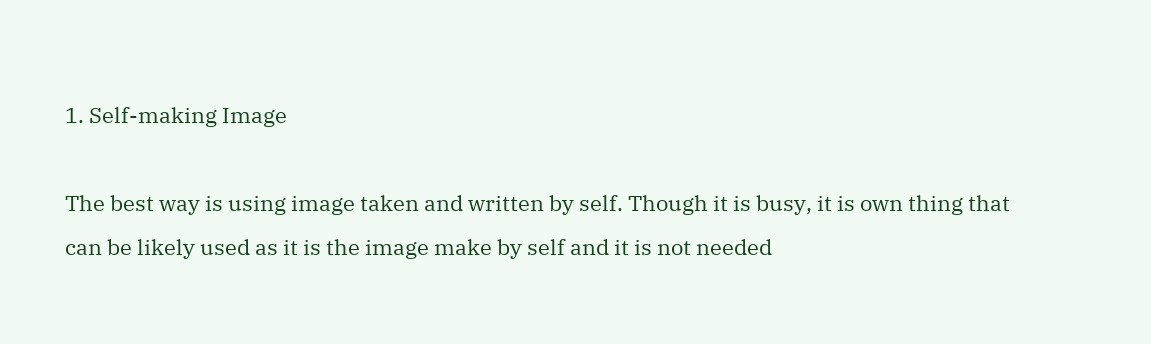1. Self-making Image

The best way is using image taken and written by self. Though it is busy, it is own thing that can be likely used as it is the image make by self and it is not needed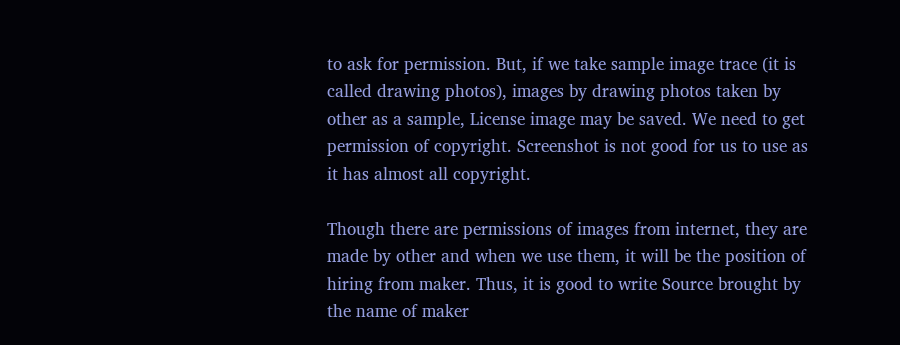to ask for permission. But, if we take sample image trace (it is called drawing photos), images by drawing photos taken by other as a sample, License image may be saved. We need to get permission of copyright. Screenshot is not good for us to use as it has almost all copyright.

Though there are permissions of images from internet, they are made by other and when we use them, it will be the position of hiring from maker. Thus, it is good to write Source brought by the name of maker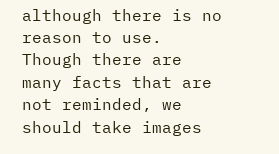although there is no reason to use. Though there are many facts that are not reminded, we should take images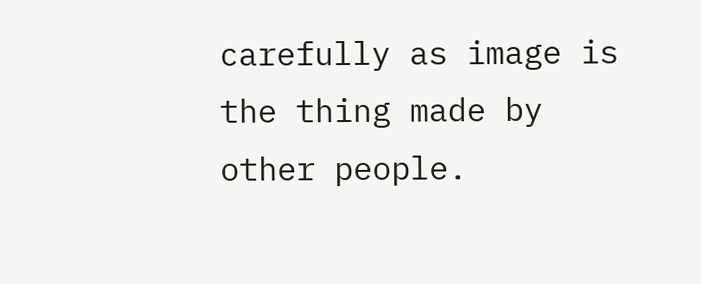carefully as image is the thing made by other people.